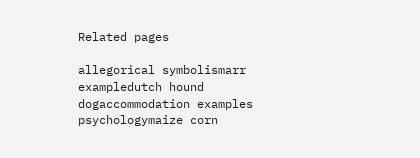Related pages

allegorical symbolismarr exampledutch hound dogaccommodation examples psychologymaize corn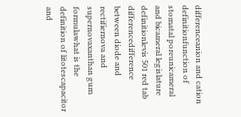differenceanion and cation definitionfunction of stomatal poreunicameral and bicameral legislature definitionlevis 501 red tab differencedifference between diode and rectifiernova and supernovaxanthan gum formulawhat is the definition of litotescapacitor and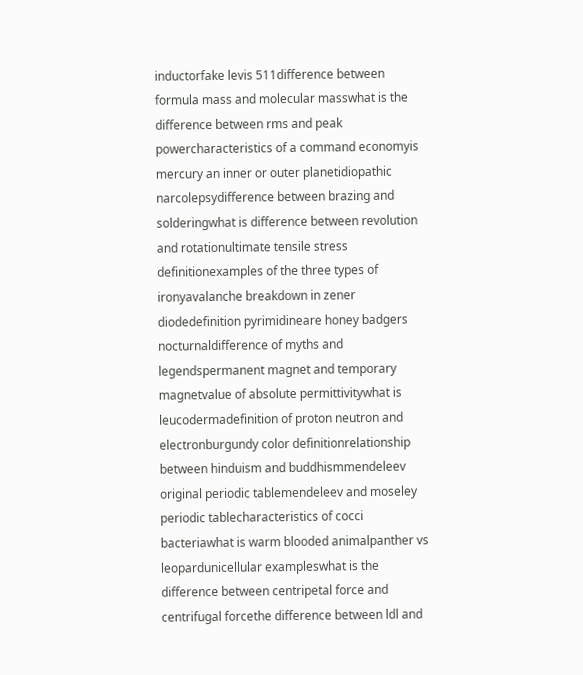inductorfake levis 511difference between formula mass and molecular masswhat is the difference between rms and peak powercharacteristics of a command economyis mercury an inner or outer planetidiopathic narcolepsydifference between brazing and solderingwhat is difference between revolution and rotationultimate tensile stress definitionexamples of the three types of ironyavalanche breakdown in zener diodedefinition pyrimidineare honey badgers nocturnaldifference of myths and legendspermanent magnet and temporary magnetvalue of absolute permittivitywhat is leucodermadefinition of proton neutron and electronburgundy color definitionrelationship between hinduism and buddhismmendeleev original periodic tablemendeleev and moseley periodic tablecharacteristics of cocci bacteriawhat is warm blooded animalpanther vs leopardunicellular exampleswhat is the difference between centripetal force and centrifugal forcethe difference between ldl and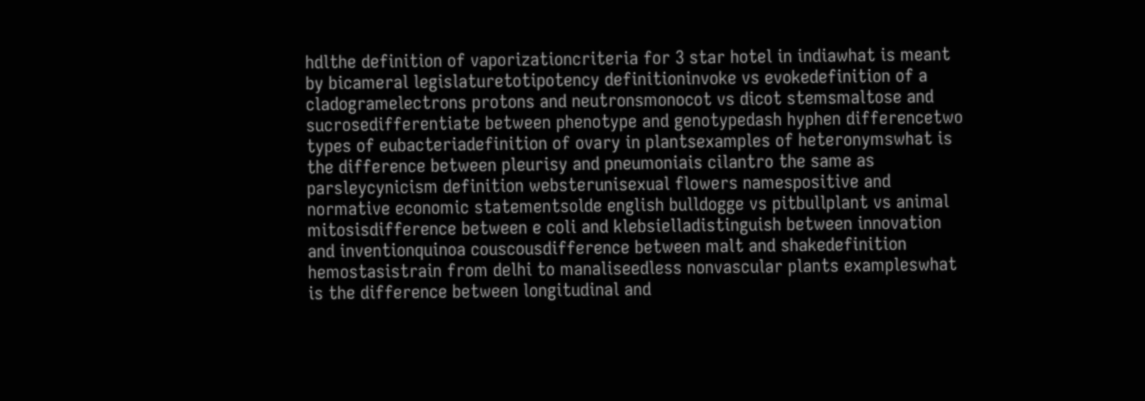hdlthe definition of vaporizationcriteria for 3 star hotel in indiawhat is meant by bicameral legislaturetotipotency definitioninvoke vs evokedefinition of a cladogramelectrons protons and neutronsmonocot vs dicot stemsmaltose and sucrosedifferentiate between phenotype and genotypedash hyphen differencetwo types of eubacteriadefinition of ovary in plantsexamples of heteronymswhat is the difference between pleurisy and pneumoniais cilantro the same as parsleycynicism definition websterunisexual flowers namespositive and normative economic statementsolde english bulldogge vs pitbullplant vs animal mitosisdifference between e coli and klebsielladistinguish between innovation and inventionquinoa couscousdifference between malt and shakedefinition hemostasistrain from delhi to manaliseedless nonvascular plants exampleswhat is the difference between longitudinal and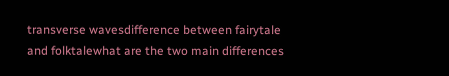transverse wavesdifference between fairytale and folktalewhat are the two main differences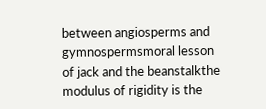between angiosperms and gymnospermsmoral lesson of jack and the beanstalkthe modulus of rigidity is the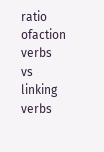ratio ofaction verbs vs linking verbs